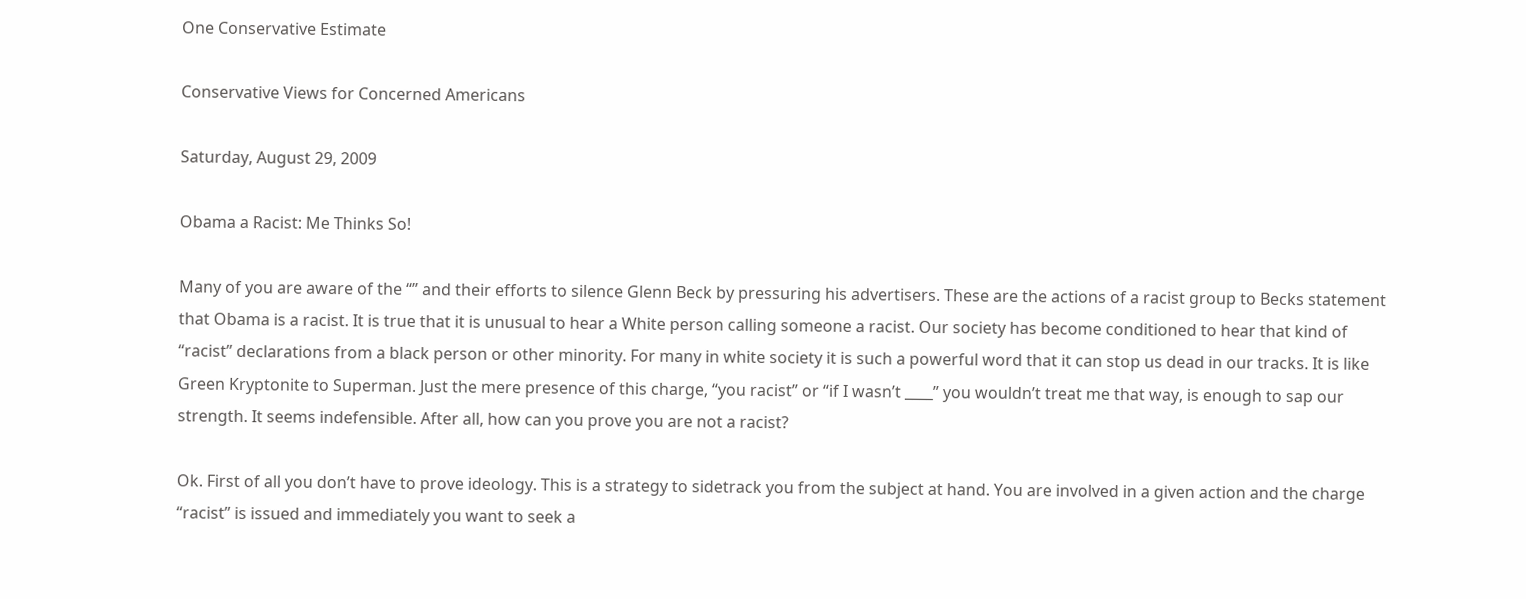One Conservative Estimate

Conservative Views for Concerned Americans

Saturday, August 29, 2009

Obama a Racist: Me Thinks So!

Many of you are aware of the “” and their efforts to silence Glenn Beck by pressuring his advertisers. These are the actions of a racist group to Becks statement that Obama is a racist. It is true that it is unusual to hear a White person calling someone a racist. Our society has become conditioned to hear that kind of “racist” declarations from a black person or other minority. For many in white society it is such a powerful word that it can stop us dead in our tracks. It is like Green Kryptonite to Superman. Just the mere presence of this charge, “you racist” or “if I wasn’t ____” you wouldn’t treat me that way, is enough to sap our strength. It seems indefensible. After all, how can you prove you are not a racist?

Ok. First of all you don’t have to prove ideology. This is a strategy to sidetrack you from the subject at hand. You are involved in a given action and the charge “racist” is issued and immediately you want to seek a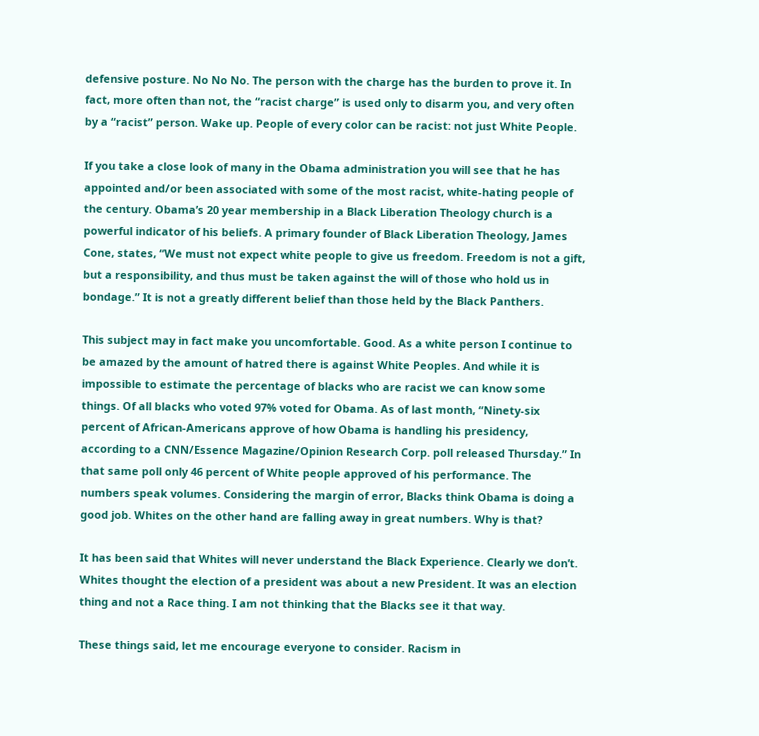defensive posture. No No No. The person with the charge has the burden to prove it. In fact, more often than not, the “racist charge” is used only to disarm you, and very often by a “racist” person. Wake up. People of every color can be racist: not just White People.

If you take a close look of many in the Obama administration you will see that he has appointed and/or been associated with some of the most racist, white-hating people of the century. Obama’s 20 year membership in a Black Liberation Theology church is a powerful indicator of his beliefs. A primary founder of Black Liberation Theology, James Cone, states, “We must not expect white people to give us freedom. Freedom is not a gift, but a responsibility, and thus must be taken against the will of those who hold us in bondage.” It is not a greatly different belief than those held by the Black Panthers.

This subject may in fact make you uncomfortable. Good. As a white person I continue to be amazed by the amount of hatred there is against White Peoples. And while it is impossible to estimate the percentage of blacks who are racist we can know some things. Of all blacks who voted 97% voted for Obama. As of last month, “Ninety-six percent of African-Americans approve of how Obama is handling his presidency, according to a CNN/Essence Magazine/Opinion Research Corp. poll released Thursday.” In that same poll only 46 percent of White people approved of his performance. The numbers speak volumes. Considering the margin of error, Blacks think Obama is doing a good job. Whites on the other hand are falling away in great numbers. Why is that?

It has been said that Whites will never understand the Black Experience. Clearly we don’t. Whites thought the election of a president was about a new President. It was an election thing and not a Race thing. I am not thinking that the Blacks see it that way.

These things said, let me encourage everyone to consider. Racism in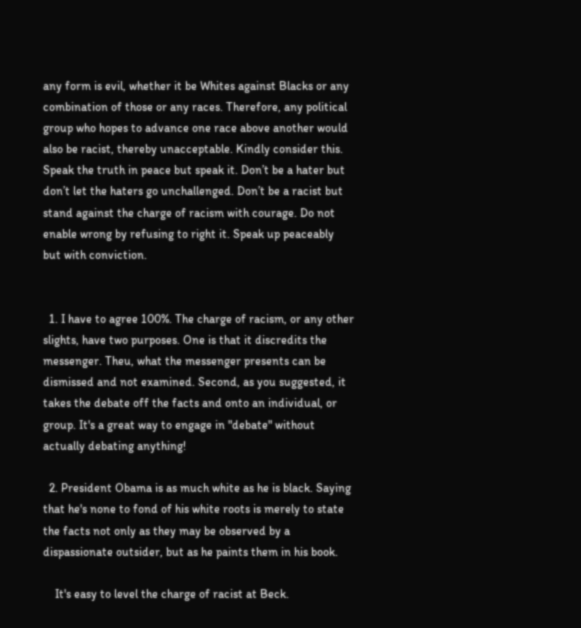any form is evil, whether it be Whites against Blacks or any combination of those or any races. Therefore, any political group who hopes to advance one race above another would also be racist, thereby unacceptable. Kindly consider this. Speak the truth in peace but speak it. Don’t be a hater but don’t let the haters go unchallenged. Don’t be a racist but stand against the charge of racism with courage. Do not enable wrong by refusing to right it. Speak up peaceably but with conviction.


  1. I have to agree 100%. The charge of racism, or any other slights, have two purposes. One is that it discredits the messenger. Theu, what the messenger presents can be dismissed and not examined. Second, as you suggested, it takes the debate off the facts and onto an individual, or group. It's a great way to engage in "debate" without actually debating anything!

  2. President Obama is as much white as he is black. Saying that he's none to fond of his white roots is merely to state the facts not only as they may be observed by a dispassionate outsider, but as he paints them in his book.

    It's easy to level the charge of racist at Beck.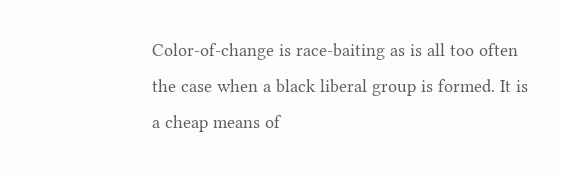Color-of-change is race-baiting as is all too often the case when a black liberal group is formed. It is a cheap means of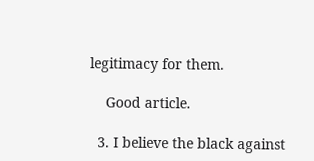legitimacy for them.

    Good article.

  3. I believe the black against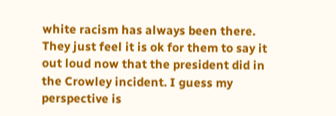white racism has always been there. They just feel it is ok for them to say it out loud now that the president did in the Crowley incident. I guess my perspective is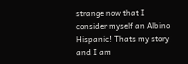strange now that I consider myself an Albino Hispanic! Thats my story and I am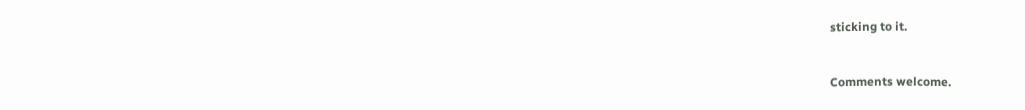sticking to it.


Comments welcome.